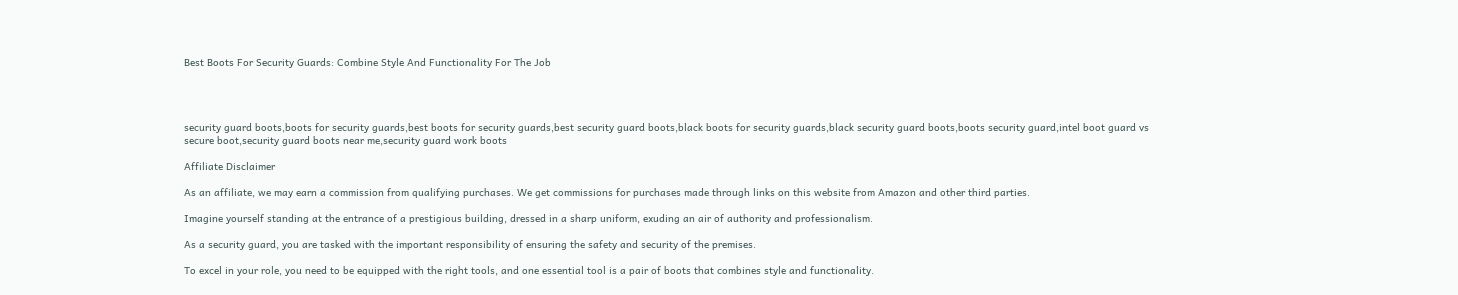Best Boots For Security Guards: Combine Style And Functionality For The Job




security guard boots,boots for security guards,best boots for security guards,best security guard boots,black boots for security guards,black security guard boots,boots security guard,intel boot guard vs secure boot,security guard boots near me,security guard work boots

Affiliate Disclaimer

As an affiliate, we may earn a commission from qualifying purchases. We get commissions for purchases made through links on this website from Amazon and other third parties.

Imagine yourself standing at the entrance of a prestigious building, dressed in a sharp uniform, exuding an air of authority and professionalism.

As a security guard, you are tasked with the important responsibility of ensuring the safety and security of the premises.

To excel in your role, you need to be equipped with the right tools, and one essential tool is a pair of boots that combines style and functionality.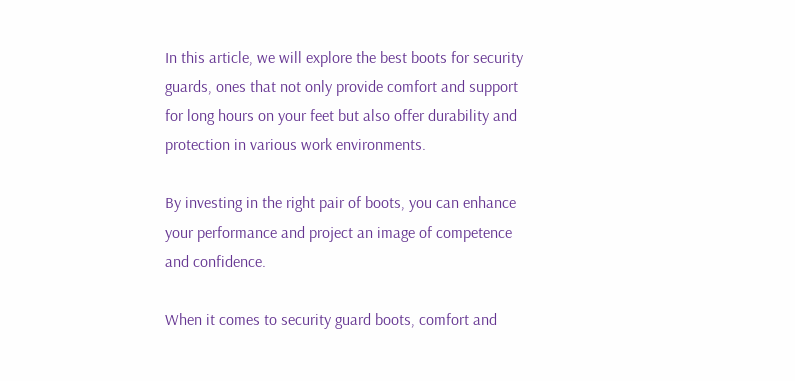In this article, we will explore the best boots for security guards, ones that not only provide comfort and support for long hours on your feet but also offer durability and protection in various work environments.

By investing in the right pair of boots, you can enhance your performance and project an image of competence and confidence.

When it comes to security guard boots, comfort and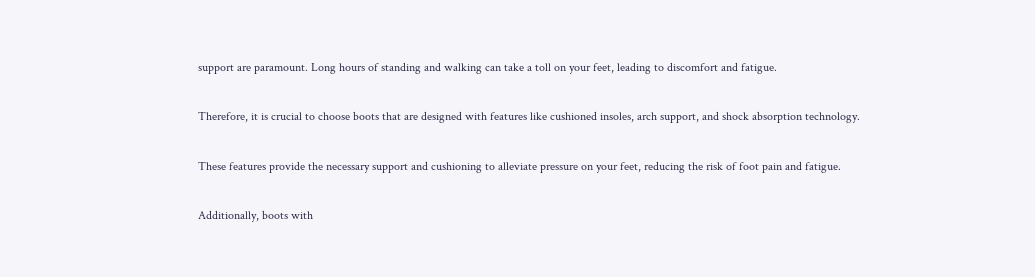support are paramount. Long hours of standing and walking can take a toll on your feet, leading to discomfort and fatigue.

Therefore, it is crucial to choose boots that are designed with features like cushioned insoles, arch support, and shock absorption technology.

These features provide the necessary support and cushioning to alleviate pressure on your feet, reducing the risk of foot pain and fatigue.

Additionally, boots with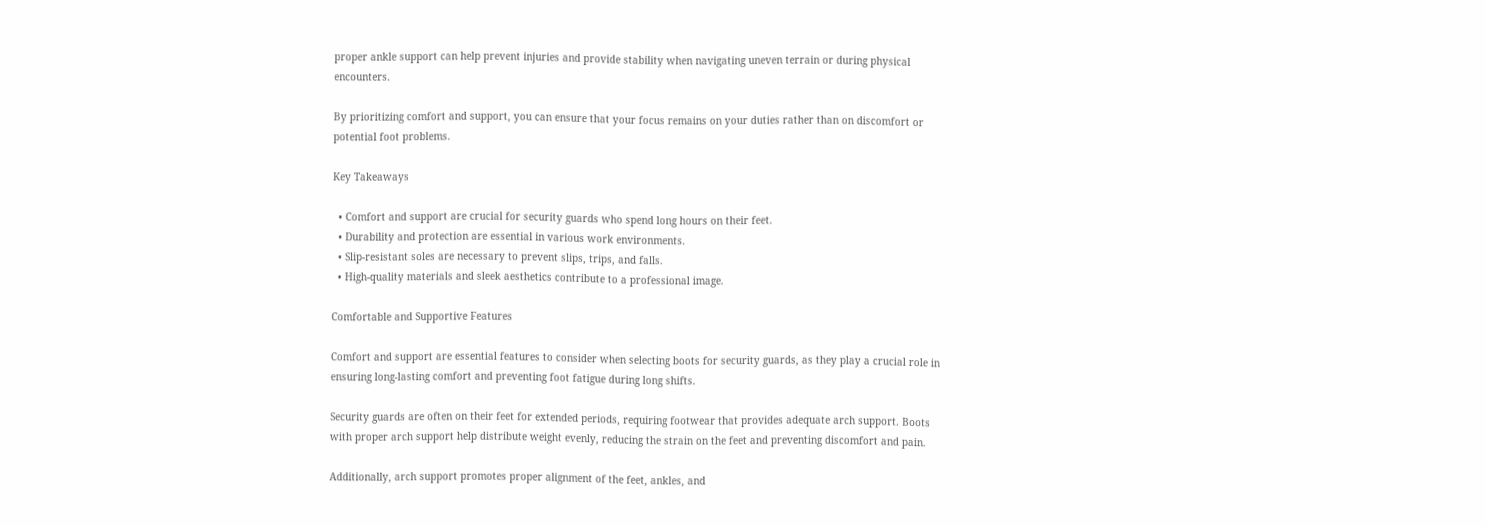proper ankle support can help prevent injuries and provide stability when navigating uneven terrain or during physical encounters.

By prioritizing comfort and support, you can ensure that your focus remains on your duties rather than on discomfort or potential foot problems.

Key Takeaways

  • Comfort and support are crucial for security guards who spend long hours on their feet.
  • Durability and protection are essential in various work environments.
  • Slip-resistant soles are necessary to prevent slips, trips, and falls.
  • High-quality materials and sleek aesthetics contribute to a professional image.

Comfortable and Supportive Features

Comfort and support are essential features to consider when selecting boots for security guards, as they play a crucial role in ensuring long-lasting comfort and preventing foot fatigue during long shifts.

Security guards are often on their feet for extended periods, requiring footwear that provides adequate arch support. Boots with proper arch support help distribute weight evenly, reducing the strain on the feet and preventing discomfort and pain.

Additionally, arch support promotes proper alignment of the feet, ankles, and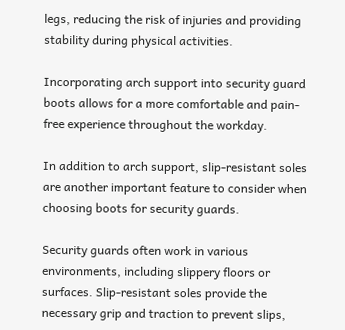legs, reducing the risk of injuries and providing stability during physical activities.

Incorporating arch support into security guard boots allows for a more comfortable and pain-free experience throughout the workday.

In addition to arch support, slip-resistant soles are another important feature to consider when choosing boots for security guards.

Security guards often work in various environments, including slippery floors or surfaces. Slip-resistant soles provide the necessary grip and traction to prevent slips,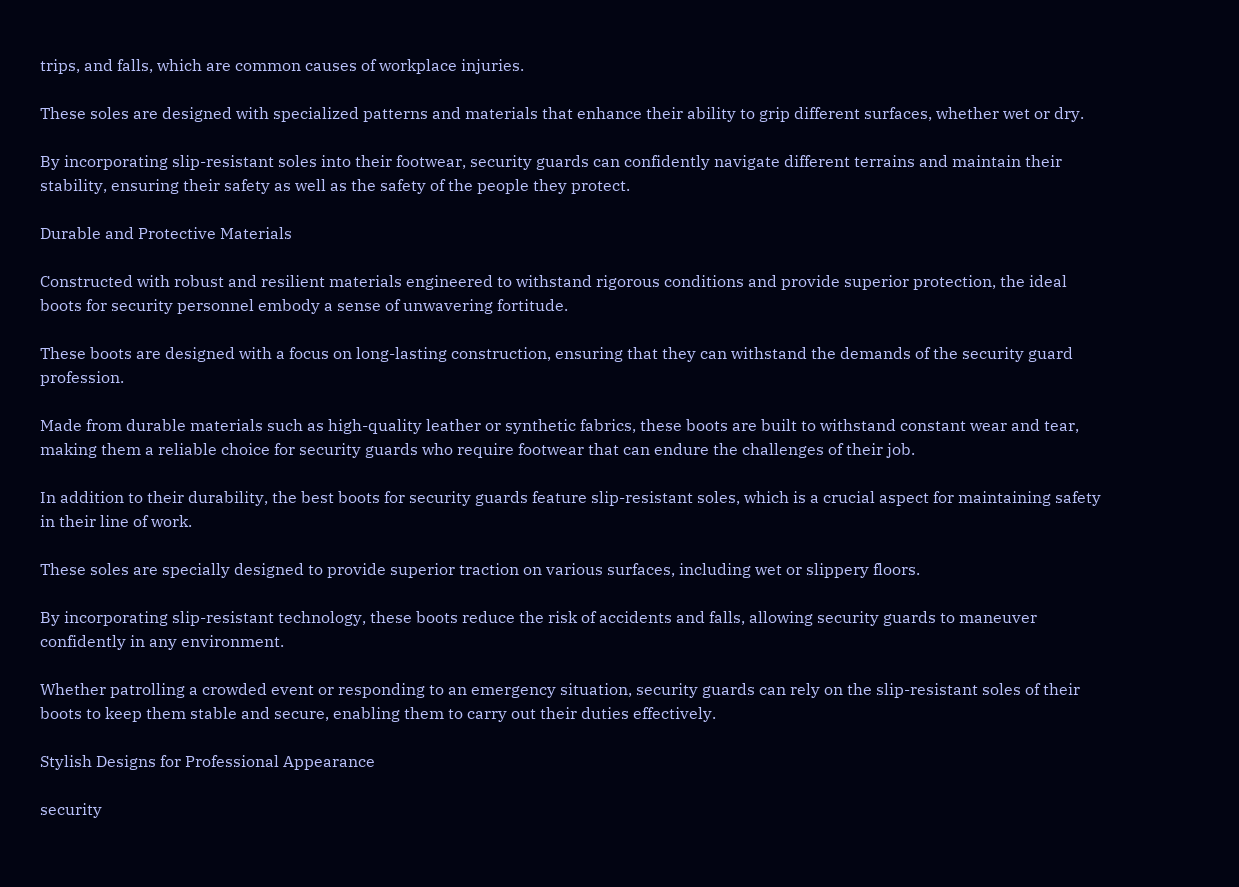trips, and falls, which are common causes of workplace injuries.

These soles are designed with specialized patterns and materials that enhance their ability to grip different surfaces, whether wet or dry.

By incorporating slip-resistant soles into their footwear, security guards can confidently navigate different terrains and maintain their stability, ensuring their safety as well as the safety of the people they protect.

Durable and Protective Materials

Constructed with robust and resilient materials engineered to withstand rigorous conditions and provide superior protection, the ideal boots for security personnel embody a sense of unwavering fortitude.

These boots are designed with a focus on long-lasting construction, ensuring that they can withstand the demands of the security guard profession.

Made from durable materials such as high-quality leather or synthetic fabrics, these boots are built to withstand constant wear and tear, making them a reliable choice for security guards who require footwear that can endure the challenges of their job.

In addition to their durability, the best boots for security guards feature slip-resistant soles, which is a crucial aspect for maintaining safety in their line of work.

These soles are specially designed to provide superior traction on various surfaces, including wet or slippery floors.

By incorporating slip-resistant technology, these boots reduce the risk of accidents and falls, allowing security guards to maneuver confidently in any environment.

Whether patrolling a crowded event or responding to an emergency situation, security guards can rely on the slip-resistant soles of their boots to keep them stable and secure, enabling them to carry out their duties effectively.

Stylish Designs for Professional Appearance

security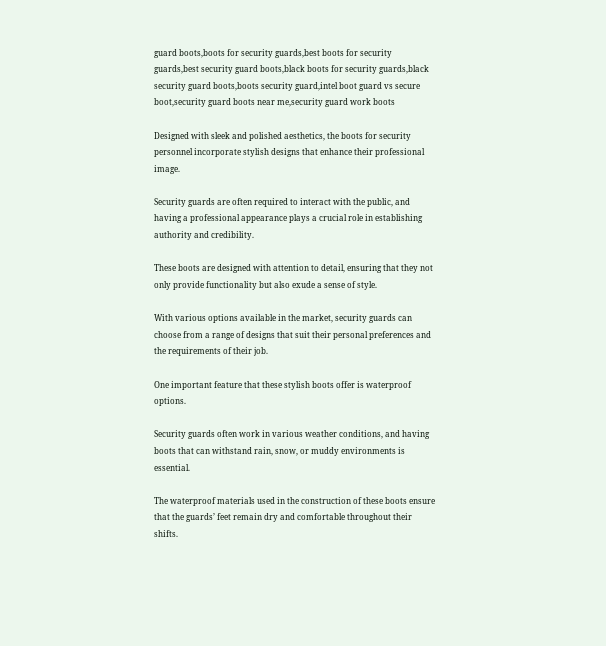guard boots,boots for security guards,best boots for security guards,best security guard boots,black boots for security guards,black security guard boots,boots security guard,intel boot guard vs secure boot,security guard boots near me,security guard work boots

Designed with sleek and polished aesthetics, the boots for security personnel incorporate stylish designs that enhance their professional image.

Security guards are often required to interact with the public, and having a professional appearance plays a crucial role in establishing authority and credibility.

These boots are designed with attention to detail, ensuring that they not only provide functionality but also exude a sense of style.

With various options available in the market, security guards can choose from a range of designs that suit their personal preferences and the requirements of their job.

One important feature that these stylish boots offer is waterproof options.

Security guards often work in various weather conditions, and having boots that can withstand rain, snow, or muddy environments is essential.

The waterproof materials used in the construction of these boots ensure that the guards’ feet remain dry and comfortable throughout their shifts.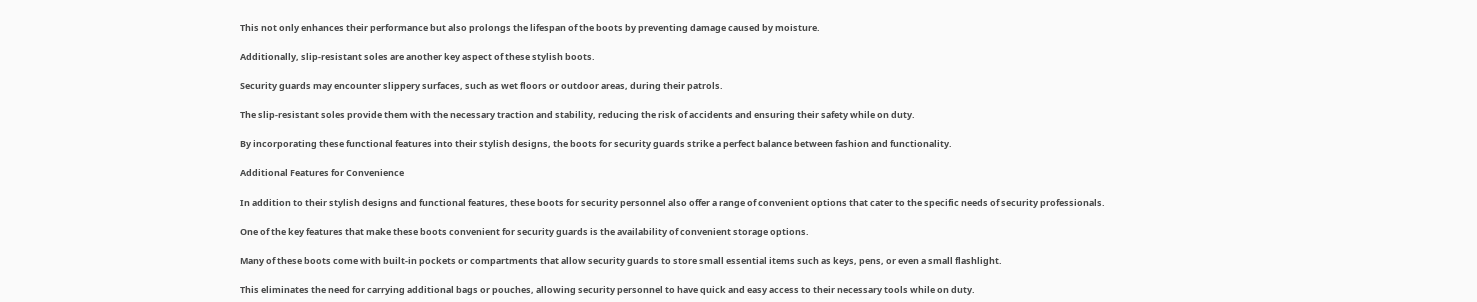This not only enhances their performance but also prolongs the lifespan of the boots by preventing damage caused by moisture.

Additionally, slip-resistant soles are another key aspect of these stylish boots.

Security guards may encounter slippery surfaces, such as wet floors or outdoor areas, during their patrols.

The slip-resistant soles provide them with the necessary traction and stability, reducing the risk of accidents and ensuring their safety while on duty.

By incorporating these functional features into their stylish designs, the boots for security guards strike a perfect balance between fashion and functionality.

Additional Features for Convenience

In addition to their stylish designs and functional features, these boots for security personnel also offer a range of convenient options that cater to the specific needs of security professionals.

One of the key features that make these boots convenient for security guards is the availability of convenient storage options.

Many of these boots come with built-in pockets or compartments that allow security guards to store small essential items such as keys, pens, or even a small flashlight.

This eliminates the need for carrying additional bags or pouches, allowing security personnel to have quick and easy access to their necessary tools while on duty.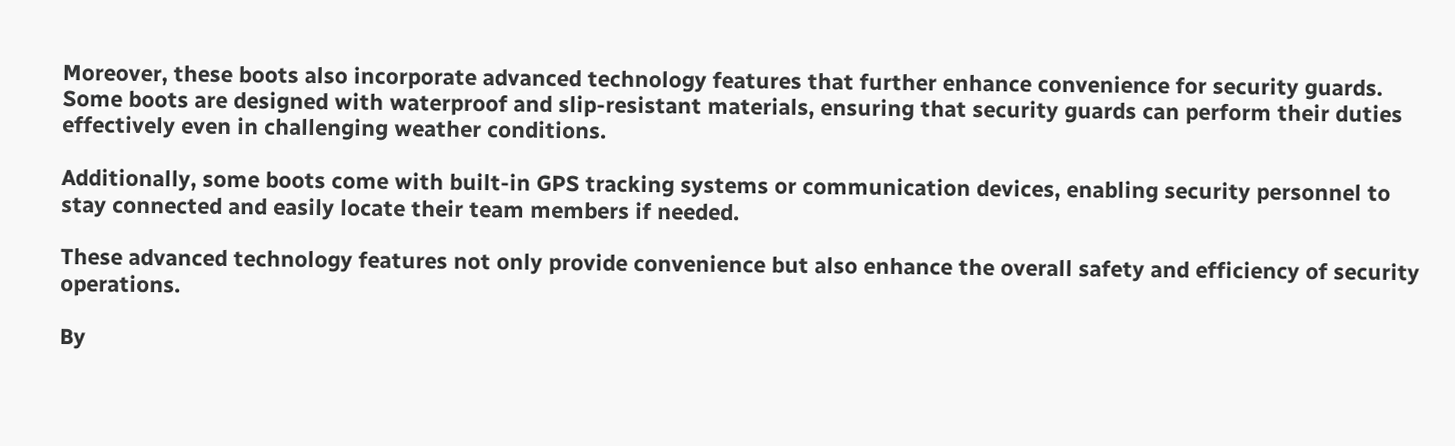Moreover, these boots also incorporate advanced technology features that further enhance convenience for security guards. Some boots are designed with waterproof and slip-resistant materials, ensuring that security guards can perform their duties effectively even in challenging weather conditions.

Additionally, some boots come with built-in GPS tracking systems or communication devices, enabling security personnel to stay connected and easily locate their team members if needed.

These advanced technology features not only provide convenience but also enhance the overall safety and efficiency of security operations.

By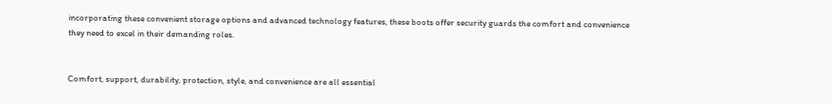incorporating these convenient storage options and advanced technology features, these boots offer security guards the comfort and convenience they need to excel in their demanding roles.


Comfort, support, durability, protection, style, and convenience are all essential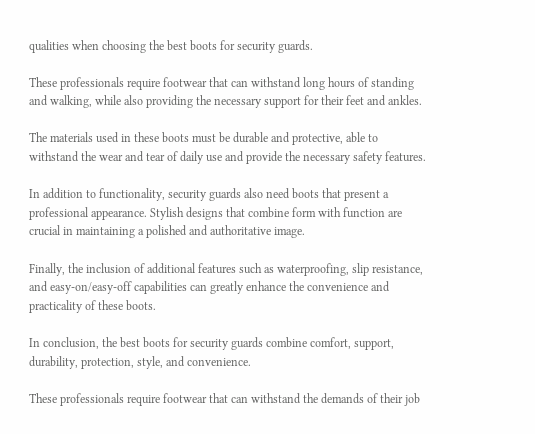qualities when choosing the best boots for security guards.

These professionals require footwear that can withstand long hours of standing and walking, while also providing the necessary support for their feet and ankles.

The materials used in these boots must be durable and protective, able to withstand the wear and tear of daily use and provide the necessary safety features.

In addition to functionality, security guards also need boots that present a professional appearance. Stylish designs that combine form with function are crucial in maintaining a polished and authoritative image.

Finally, the inclusion of additional features such as waterproofing, slip resistance, and easy-on/easy-off capabilities can greatly enhance the convenience and practicality of these boots.

In conclusion, the best boots for security guards combine comfort, support, durability, protection, style, and convenience.

These professionals require footwear that can withstand the demands of their job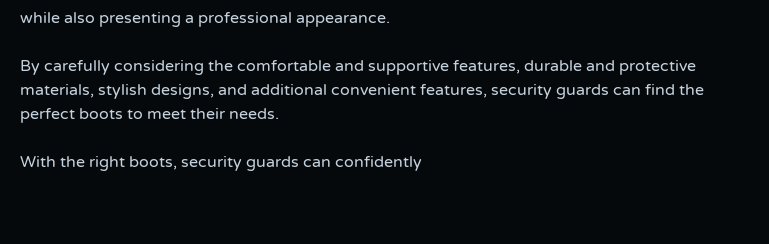while also presenting a professional appearance.

By carefully considering the comfortable and supportive features, durable and protective materials, stylish designs, and additional convenient features, security guards can find the perfect boots to meet their needs.

With the right boots, security guards can confidently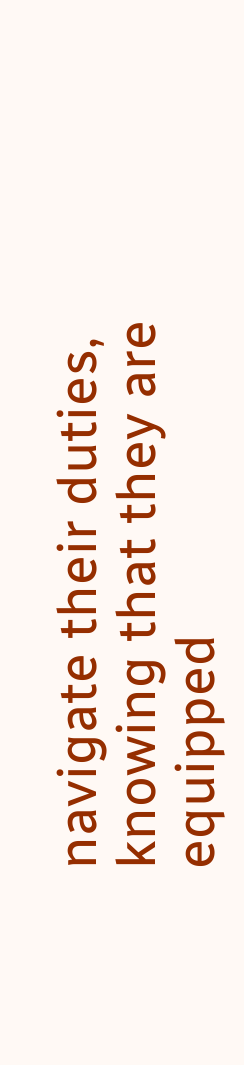navigate their duties, knowing that they are equipped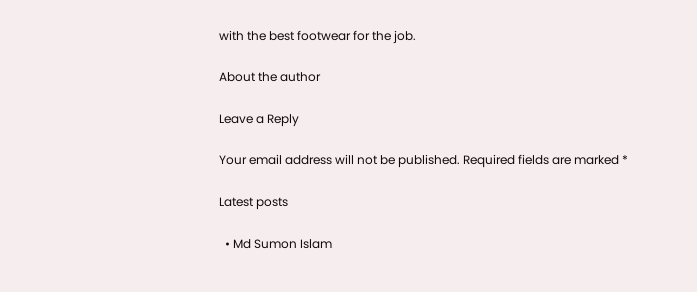with the best footwear for the job.

About the author

Leave a Reply

Your email address will not be published. Required fields are marked *

Latest posts

  • Md Sumon Islam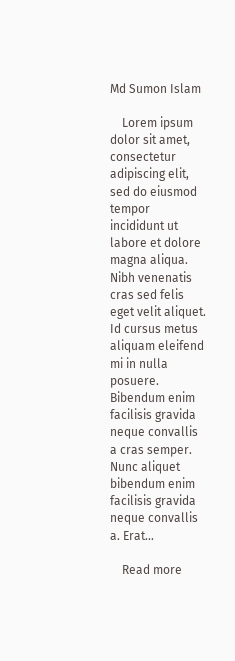Md Sumon Islam

    Lorem ipsum dolor sit amet, consectetur adipiscing elit, sed do eiusmod tempor incididunt ut labore et dolore magna aliqua. Nibh venenatis cras sed felis eget velit aliquet. Id cursus metus aliquam eleifend mi in nulla posuere. Bibendum enim facilisis gravida neque convallis a cras semper. Nunc aliquet bibendum enim facilisis gravida neque convallis a. Erat…

    Read more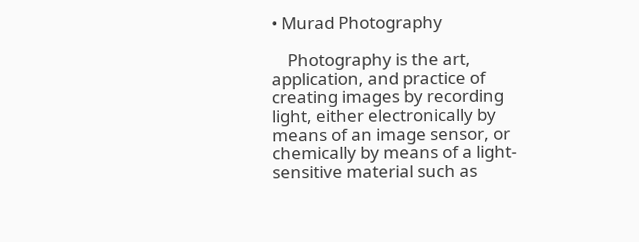• Murad Photography

    Photography is the art, application, and practice of creating images by recording light, either electronically by means of an image sensor, or chemically by means of a light-sensitive material such as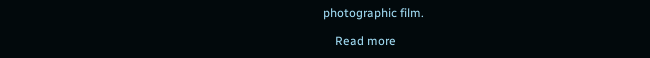photographic film.

    Read more